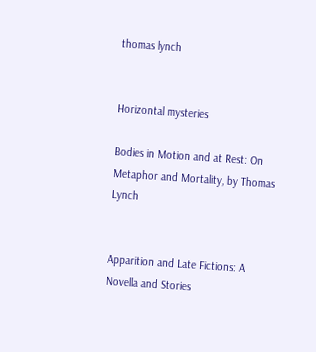thomas lynch


Horizontal mysteries

Bodies in Motion and at Rest: On Metaphor and Mortality, by Thomas Lynch


Apparition and Late Fictions: A Novella and Stories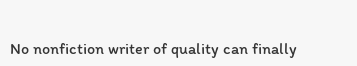No nonfiction writer of quality can finally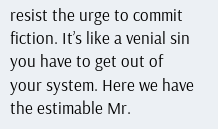resist the urge to commit fiction. It’s like a venial sin you have to get out of your system. Here we have the estimable Mr.